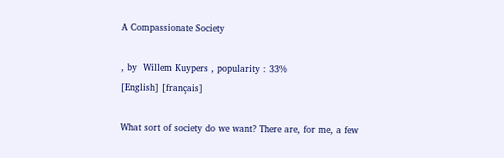A Compassionate Society

, by  Willem Kuypers , popularity : 33%
[English] [français]

What sort of society do we want? There are, for me, a few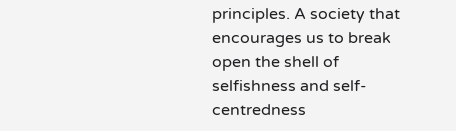principles. A society that encourages us to break open the shell of selfishness and self-centredness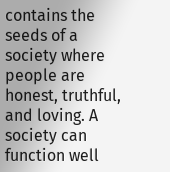contains the seeds of a society where people are honest, truthful, and loving. A society can function well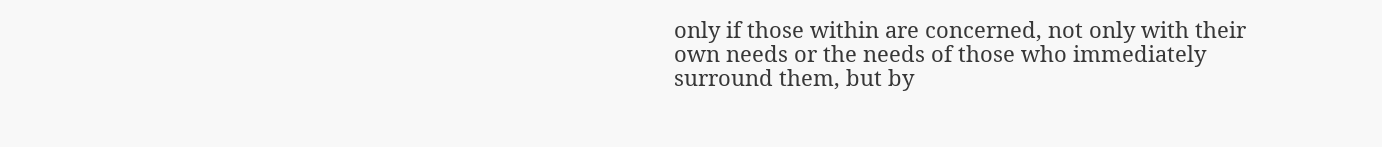only if those within are concerned, not only with their own needs or the needs of those who immediately surround them, but by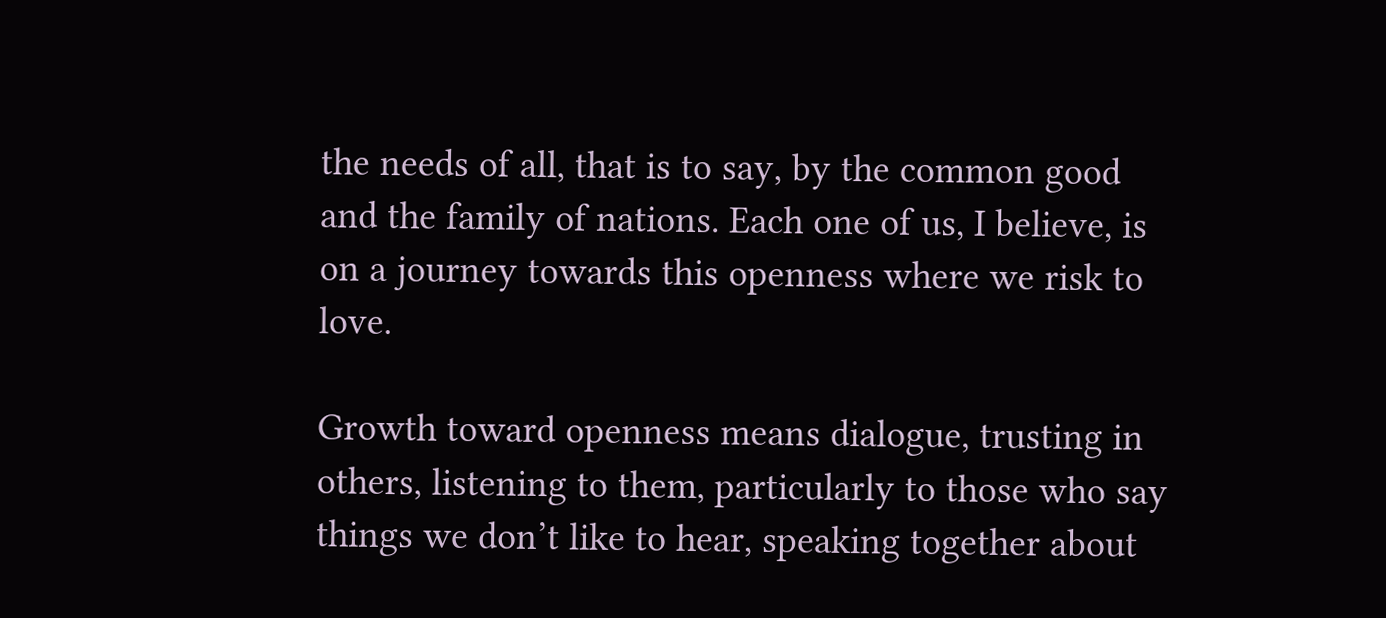the needs of all, that is to say, by the common good and the family of nations. Each one of us, I believe, is on a journey towards this openness where we risk to love.

Growth toward openness means dialogue, trusting in others, listening to them, particularly to those who say things we don’t like to hear, speaking together about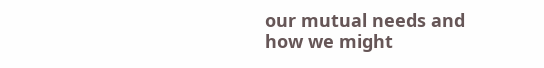our mutual needs and how we might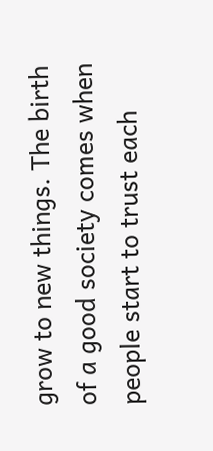grow to new things. The birth of a good society comes when people start to trust each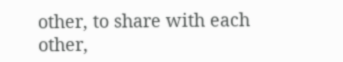other, to share with each other,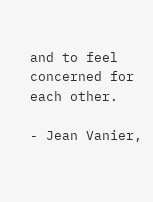and to feel concerned for each other.

- Jean Vanier,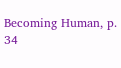Becoming Human, p. 34